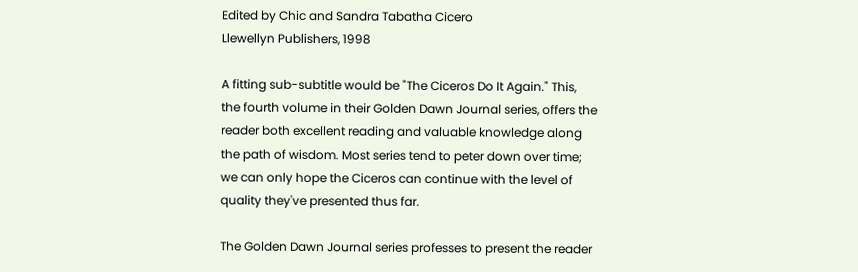Edited by Chic and Sandra Tabatha Cicero
Llewellyn Publishers, 1998

A fitting sub-subtitle would be "The Ciceros Do It Again." This, the fourth volume in their Golden Dawn Journal series, offers the reader both excellent reading and valuable knowledge along the path of wisdom. Most series tend to peter down over time; we can only hope the Ciceros can continue with the level of quality they've presented thus far.

The Golden Dawn Journal series professes to present the reader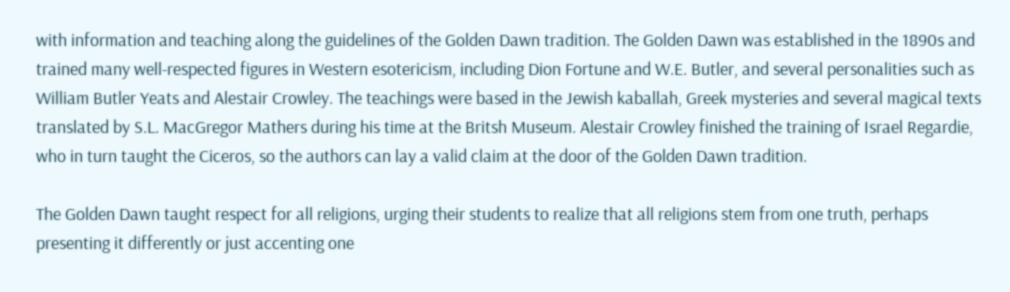with information and teaching along the guidelines of the Golden Dawn tradition. The Golden Dawn was established in the 1890s and trained many well-respected figures in Western esotericism, including Dion Fortune and W.E. Butler, and several personalities such as William Butler Yeats and Alestair Crowley. The teachings were based in the Jewish kaballah, Greek mysteries and several magical texts translated by S.L. MacGregor Mathers during his time at the Britsh Museum. Alestair Crowley finished the training of Israel Regardie, who in turn taught the Ciceros, so the authors can lay a valid claim at the door of the Golden Dawn tradition.

The Golden Dawn taught respect for all religions, urging their students to realize that all religions stem from one truth, perhaps presenting it differently or just accenting one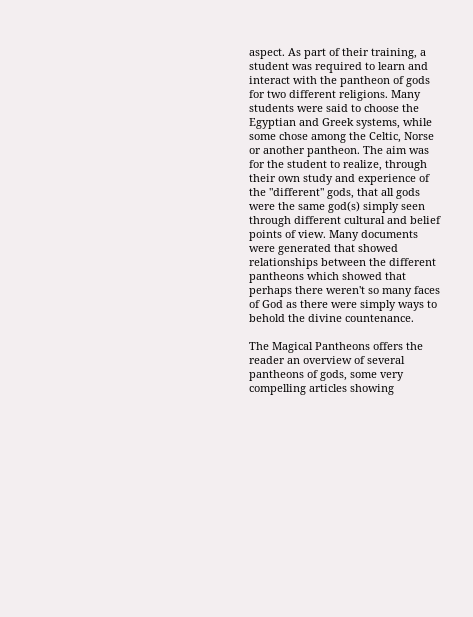aspect. As part of their training, a student was required to learn and interact with the pantheon of gods for two different religions. Many students were said to choose the Egyptian and Greek systems, while some chose among the Celtic, Norse or another pantheon. The aim was for the student to realize, through their own study and experience of the "different" gods, that all gods were the same god(s) simply seen through different cultural and belief points of view. Many documents were generated that showed relationships between the different pantheons which showed that perhaps there weren't so many faces of God as there were simply ways to behold the divine countenance.

The Magical Pantheons offers the reader an overview of several pantheons of gods, some very compelling articles showing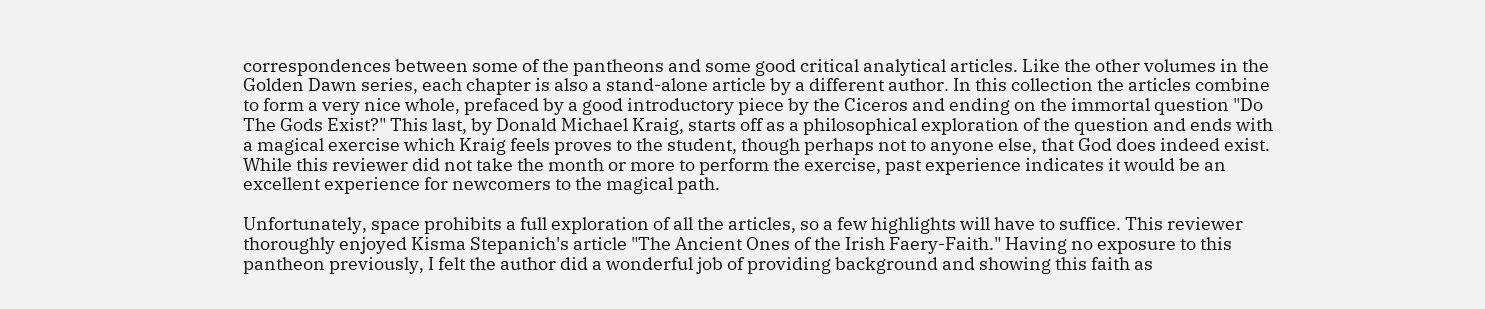correspondences between some of the pantheons and some good critical analytical articles. Like the other volumes in the Golden Dawn series, each chapter is also a stand-alone article by a different author. In this collection the articles combine to form a very nice whole, prefaced by a good introductory piece by the Ciceros and ending on the immortal question "Do The Gods Exist?" This last, by Donald Michael Kraig, starts off as a philosophical exploration of the question and ends with a magical exercise which Kraig feels proves to the student, though perhaps not to anyone else, that God does indeed exist. While this reviewer did not take the month or more to perform the exercise, past experience indicates it would be an excellent experience for newcomers to the magical path.

Unfortunately, space prohibits a full exploration of all the articles, so a few highlights will have to suffice. This reviewer thoroughly enjoyed Kisma Stepanich's article "The Ancient Ones of the Irish Faery-Faith." Having no exposure to this pantheon previously, I felt the author did a wonderful job of providing background and showing this faith as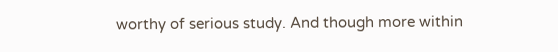worthy of serious study. And though more within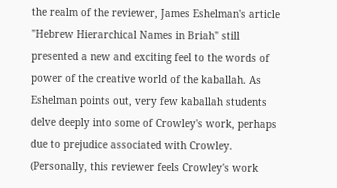the realm of the reviewer, James Eshelman's article "Hebrew Hierarchical Names in Briah" still presented a new and exciting feel to the words of power of the creative world of the kaballah. As Eshelman points out, very few kaballah students delve deeply into some of Crowley's work, perhaps due to prejudice associated with Crowley. (Personally, this reviewer feels Crowley's work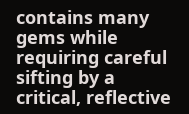contains many gems while requiring careful sifting by a critical, reflective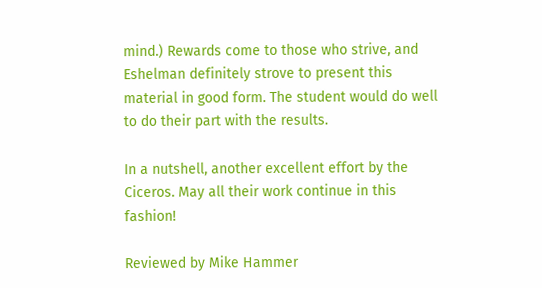mind.) Rewards come to those who strive, and Eshelman definitely strove to present this material in good form. The student would do well to do their part with the results.

In a nutshell, another excellent effort by the Ciceros. May all their work continue in this fashion!

Reviewed by Mike Hammer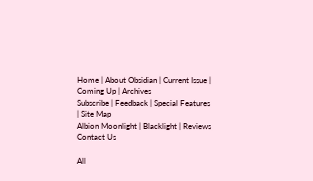Home | About Obsidian | Current Issue | Coming Up | Archives
Subscribe | Feedback | Special Features | Site Map
Albion Moonlight | Blacklight | Reviews
Contact Us

All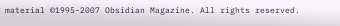material ©1995-2007 Obsidian Magazine. All rights reserved.